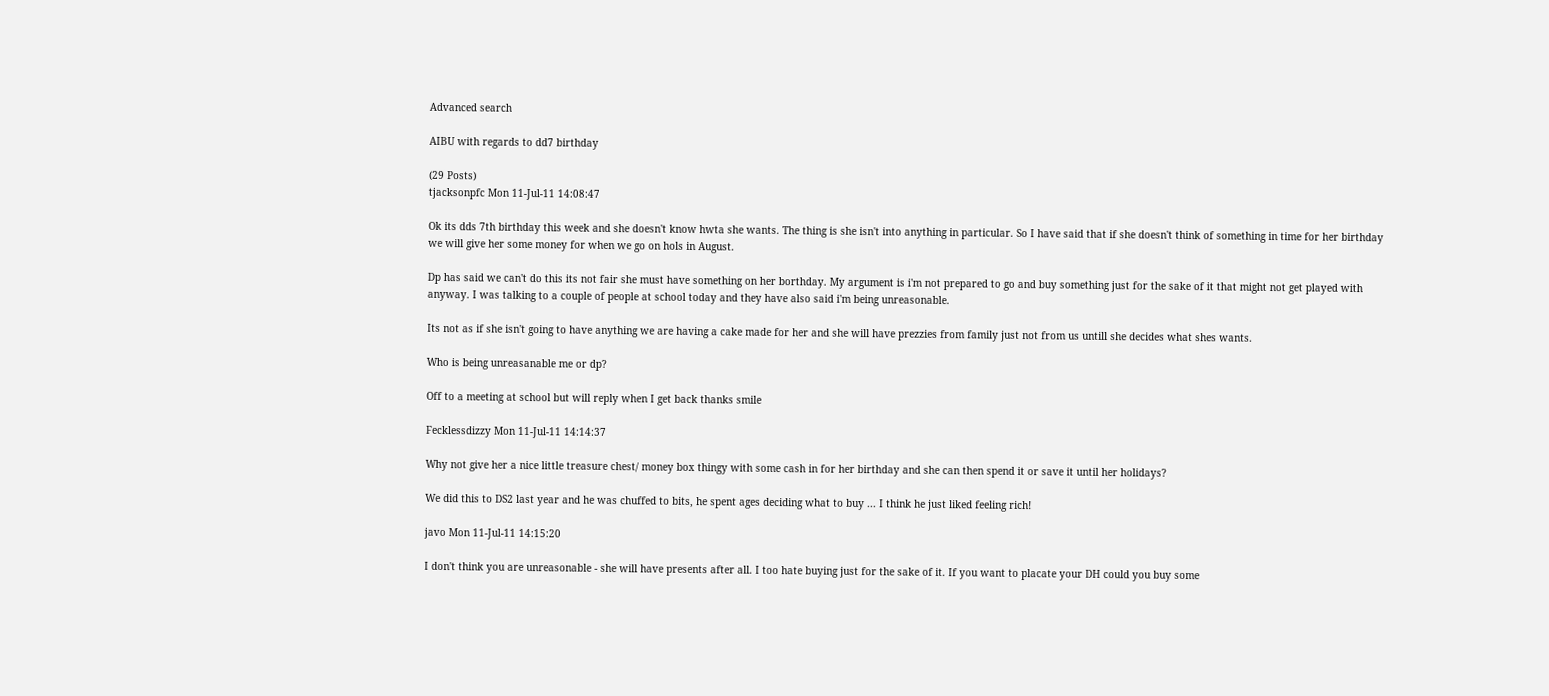Advanced search

AIBU with regards to dd7 birthday

(29 Posts)
tjacksonpfc Mon 11-Jul-11 14:08:47

Ok its dds 7th birthday this week and she doesn't know hwta she wants. The thing is she isn't into anything in particular. So I have said that if she doesn't think of something in time for her birthday we will give her some money for when we go on hols in August.

Dp has said we can't do this its not fair she must have something on her borthday. My argument is i'm not prepared to go and buy something just for the sake of it that might not get played with anyway. I was talking to a couple of people at school today and they have also said i'm being unreasonable.

Its not as if she isn't going to have anything we are having a cake made for her and she will have prezzies from family just not from us untill she decides what shes wants.

Who is being unreasanable me or dp?

Off to a meeting at school but will reply when I get back thanks smile

Fecklessdizzy Mon 11-Jul-11 14:14:37

Why not give her a nice little treasure chest/ money box thingy with some cash in for her birthday and she can then spend it or save it until her holidays?

We did this to DS2 last year and he was chuffed to bits, he spent ages deciding what to buy ... I think he just liked feeling rich!

javo Mon 11-Jul-11 14:15:20

I don't think you are unreasonable - she will have presents after all. I too hate buying just for the sake of it. If you want to placate your DH could you buy some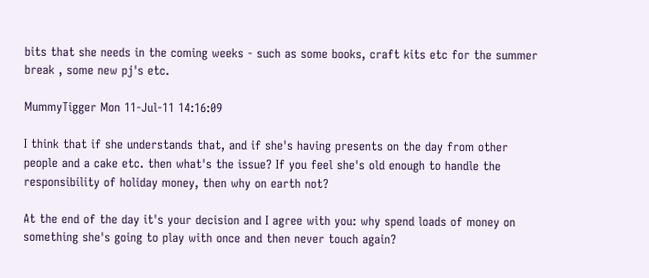bits that she needs in the coming weeks - such as some books, craft kits etc for the summer break , some new pj's etc.

MummyTigger Mon 11-Jul-11 14:16:09

I think that if she understands that, and if she's having presents on the day from other people and a cake etc. then what's the issue? If you feel she's old enough to handle the responsibility of holiday money, then why on earth not?

At the end of the day it's your decision and I agree with you: why spend loads of money on something she's going to play with once and then never touch again?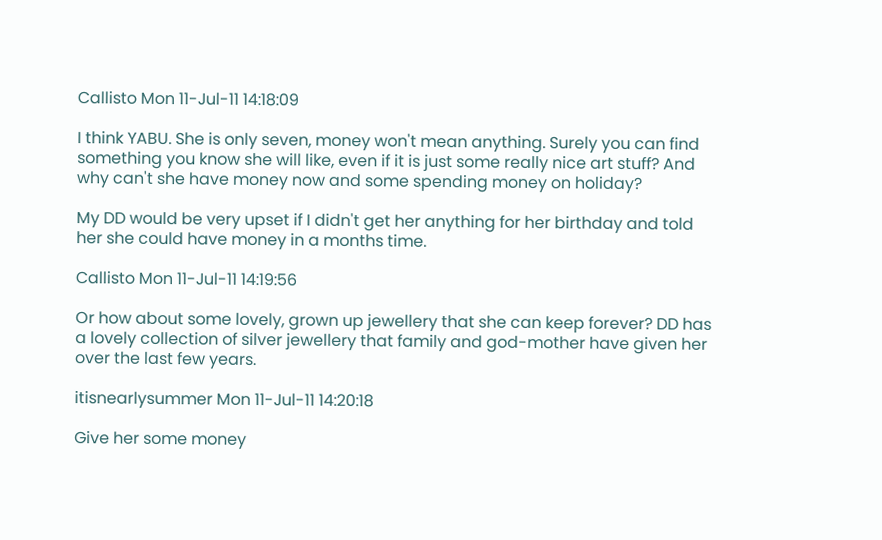Callisto Mon 11-Jul-11 14:18:09

I think YABU. She is only seven, money won't mean anything. Surely you can find something you know she will like, even if it is just some really nice art stuff? And why can't she have money now and some spending money on holiday?

My DD would be very upset if I didn't get her anything for her birthday and told her she could have money in a months time.

Callisto Mon 11-Jul-11 14:19:56

Or how about some lovely, grown up jewellery that she can keep forever? DD has a lovely collection of silver jewellery that family and god-mother have given her over the last few years.

itisnearlysummer Mon 11-Jul-11 14:20:18

Give her some money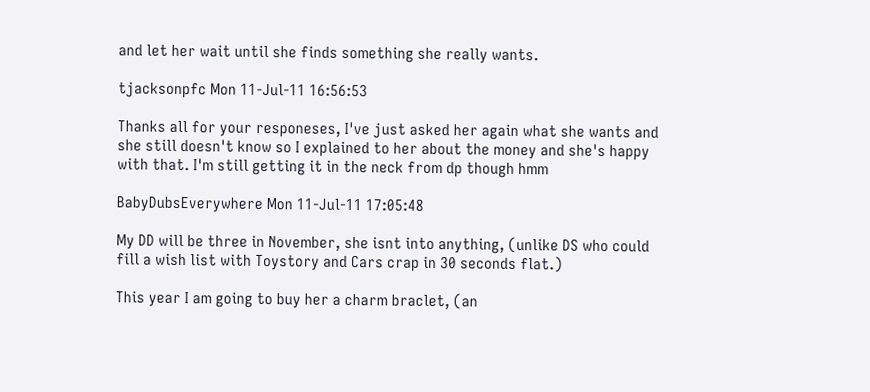and let her wait until she finds something she really wants.

tjacksonpfc Mon 11-Jul-11 16:56:53

Thanks all for your responeses, I've just asked her again what she wants and she still doesn't know so I explained to her about the money and she's happy with that. I'm still getting it in the neck from dp though hmm

BabyDubsEverywhere Mon 11-Jul-11 17:05:48

My DD will be three in November, she isnt into anything, (unlike DS who could fill a wish list with Toystory and Cars crap in 30 seconds flat.)

This year I am going to buy her a charm braclet, (an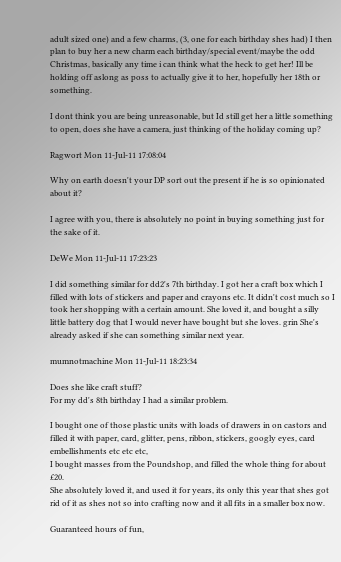adult sized one) and a few charms, (3, one for each birthday shes had) I then plan to buy her a new charm each birthday/special event/maybe the odd Christmas, basically any time i can think what the heck to get her! Ill be holding off aslong as poss to actually give it to her, hopefully her 18th or something.

I dont think you are being unreasonable, but Id still get her a little something to open, does she have a camera, just thinking of the holiday coming up?

Ragwort Mon 11-Jul-11 17:08:04

Why on earth doesn't your DP sort out the present if he is so opinionated about it?

I agree with you, there is absolutely no point in buying something just for the sake of it.

DeWe Mon 11-Jul-11 17:23:23

I did something similar for dd2's 7th birthday. I got her a craft box which I filled with lots of stickers and paper and crayons etc. It didn't cost much so I took her shopping with a certain amount. She loved it, and bought a silly little battery dog that I would never have bought but she loves. grin She's already asked if she can something similar next year.

mumnotmachine Mon 11-Jul-11 18:23:34

Does she like craft stuff?
For my dd's 8th birthday I had a similar problem.

I bought one of those plastic units with loads of drawers in on castors and filled it with paper, card, glitter, pens, ribbon, stickers, googly eyes, card embellishments etc etc etc,
I bought masses from the Poundshop, and filled the whole thing for about £20.
She absolutely loved it, and used it for years, its only this year that shes got rid of it as shes not so into crafting now and it all fits in a smaller box now.

Guaranteed hours of fun,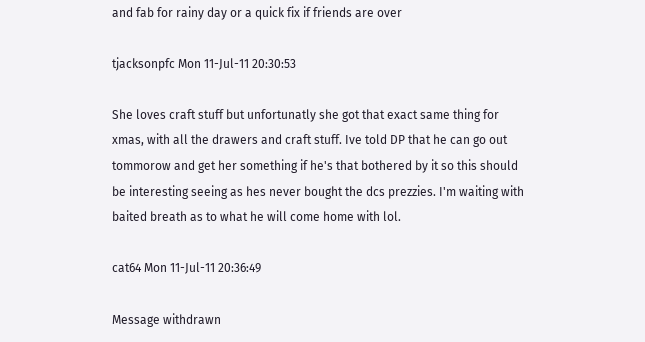and fab for rainy day or a quick fix if friends are over

tjacksonpfc Mon 11-Jul-11 20:30:53

She loves craft stuff but unfortunatly she got that exact same thing for xmas, with all the drawers and craft stuff. Ive told DP that he can go out tommorow and get her something if he's that bothered by it so this should be interesting seeing as hes never bought the dcs prezzies. I'm waiting with baited breath as to what he will come home with lol.

cat64 Mon 11-Jul-11 20:36:49

Message withdrawn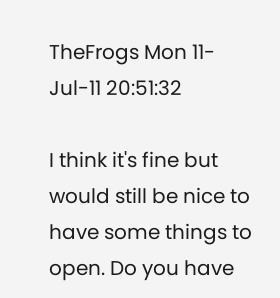TheFrogs Mon 11-Jul-11 20:51:32

I think it's fine but would still be nice to have some things to open. Do you have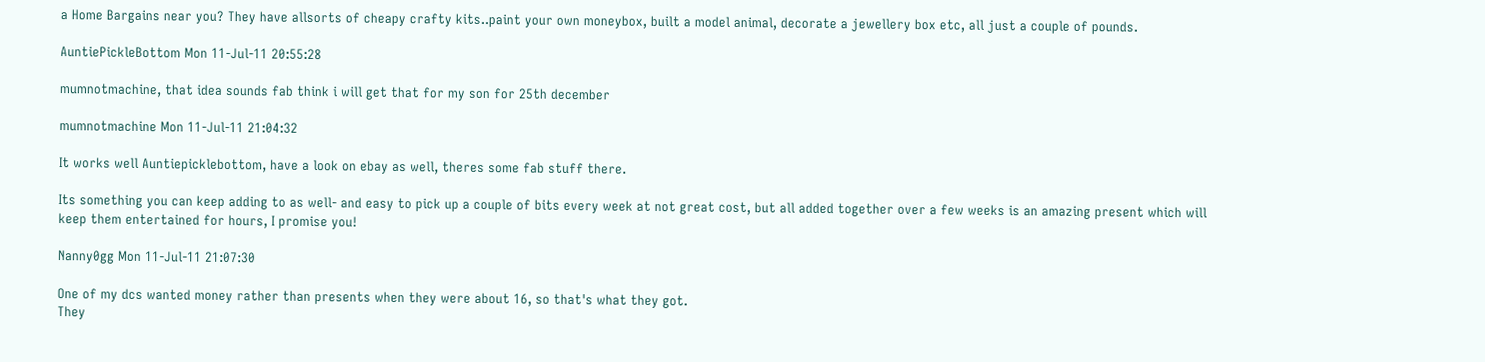a Home Bargains near you? They have allsorts of cheapy crafty kits..paint your own moneybox, built a model animal, decorate a jewellery box etc, all just a couple of pounds.

AuntiePickleBottom Mon 11-Jul-11 20:55:28

mumnotmachine, that idea sounds fab think i will get that for my son for 25th december

mumnotmachine Mon 11-Jul-11 21:04:32

It works well Auntiepicklebottom, have a look on ebay as well, theres some fab stuff there.

Its something you can keep adding to as well- and easy to pick up a couple of bits every week at not great cost, but all added together over a few weeks is an amazing present which will keep them entertained for hours, I promise you!

Nanny0gg Mon 11-Jul-11 21:07:30

One of my dcs wanted money rather than presents when they were about 16, so that's what they got.
They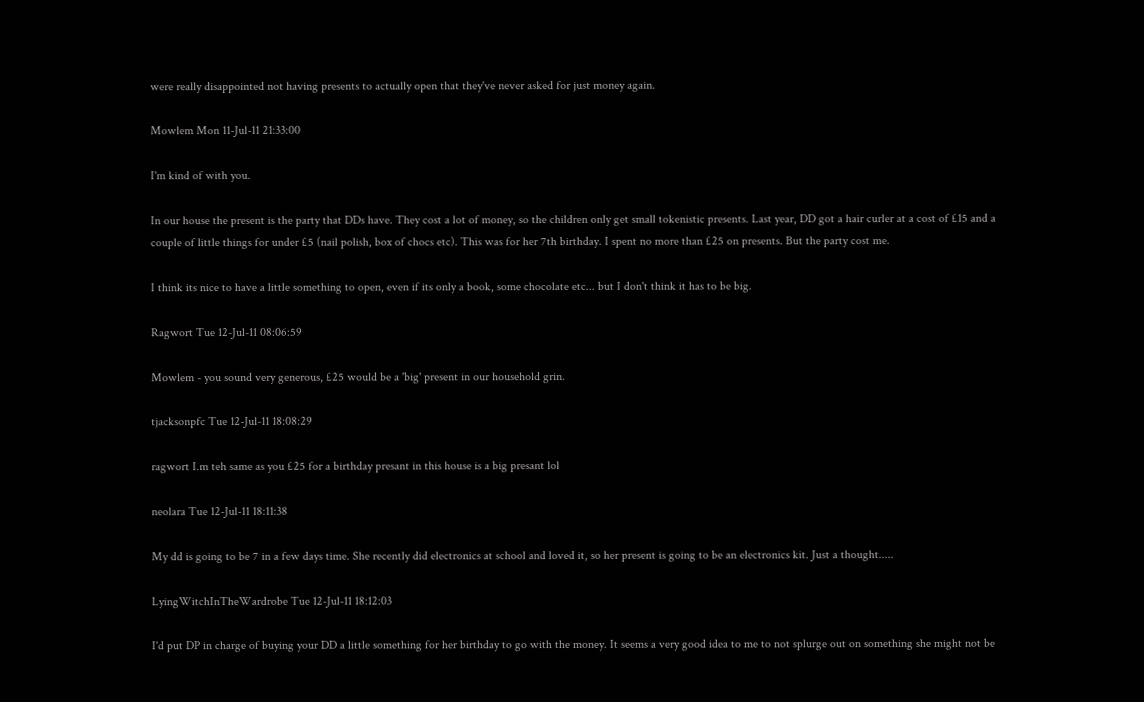were really disappointed not having presents to actually open that they've never asked for just money again.

Mowlem Mon 11-Jul-11 21:33:00

I'm kind of with you.

In our house the present is the party that DDs have. They cost a lot of money, so the children only get small tokenistic presents. Last year, DD got a hair curler at a cost of £15 and a couple of little things for under £5 (nail polish, box of chocs etc). This was for her 7th birthday. I spent no more than £25 on presents. But the party cost me.

I think its nice to have a little something to open, even if its only a book, some chocolate etc... but I don't think it has to be big.

Ragwort Tue 12-Jul-11 08:06:59

Mowlem - you sound very generous, £25 would be a 'big' present in our household grin.

tjacksonpfc Tue 12-Jul-11 18:08:29

ragwort I.m teh same as you £25 for a birthday presant in this house is a big presant lol

neolara Tue 12-Jul-11 18:11:38

My dd is going to be 7 in a few days time. She recently did electronics at school and loved it, so her present is going to be an electronics kit. Just a thought.....

LyingWitchInTheWardrobe Tue 12-Jul-11 18:12:03

I'd put DP in charge of buying your DD a little something for her birthday to go with the money. It seems a very good idea to me to not splurge out on something she might not be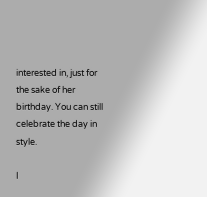interested in, just for the sake of her birthday. You can still celebrate the day in style.

I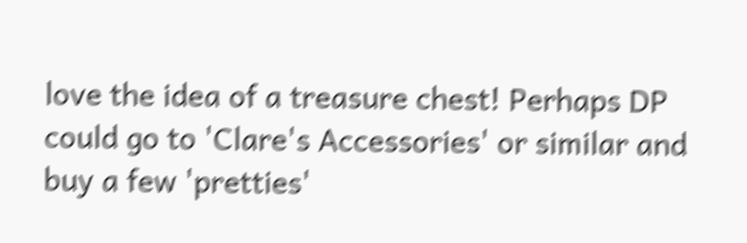love the idea of a treasure chest! Perhaps DP could go to 'Clare's Accessories' or similar and buy a few 'pretties'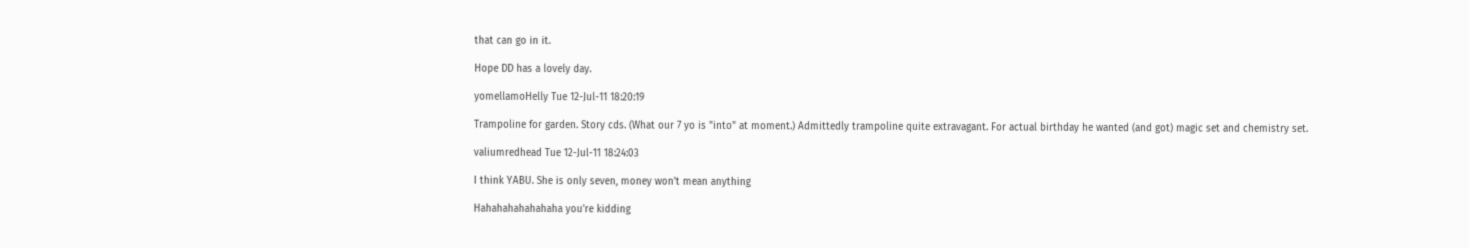that can go in it.

Hope DD has a lovely day.

yomellamoHelly Tue 12-Jul-11 18:20:19

Trampoline for garden. Story cds. (What our 7 yo is "into" at moment.) Admittedly trampoline quite extravagant. For actual birthday he wanted (and got) magic set and chemistry set.

valiumredhead Tue 12-Jul-11 18:24:03

I think YABU. She is only seven, money won't mean anything

Hahahahahahahaha you're kidding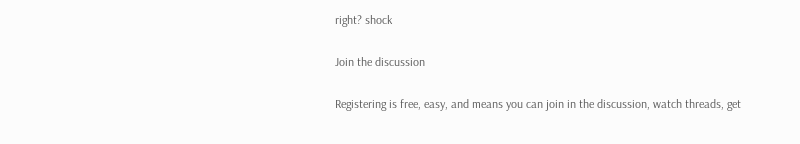right? shock

Join the discussion

Registering is free, easy, and means you can join in the discussion, watch threads, get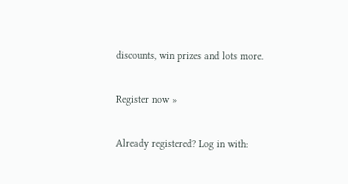discounts, win prizes and lots more.

Register now »

Already registered? Log in with: